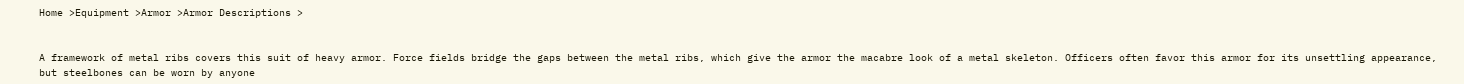Home >Equipment >Armor >Armor Descriptions >


A framework of metal ribs covers this suit of heavy armor. Force fields bridge the gaps between the metal ribs, which give the armor the macabre look of a metal skeleton. Officers often favor this armor for its unsettling appearance, but steelbones can be worn by anyone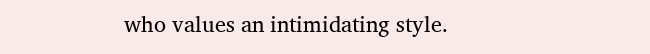who values an intimidating style.